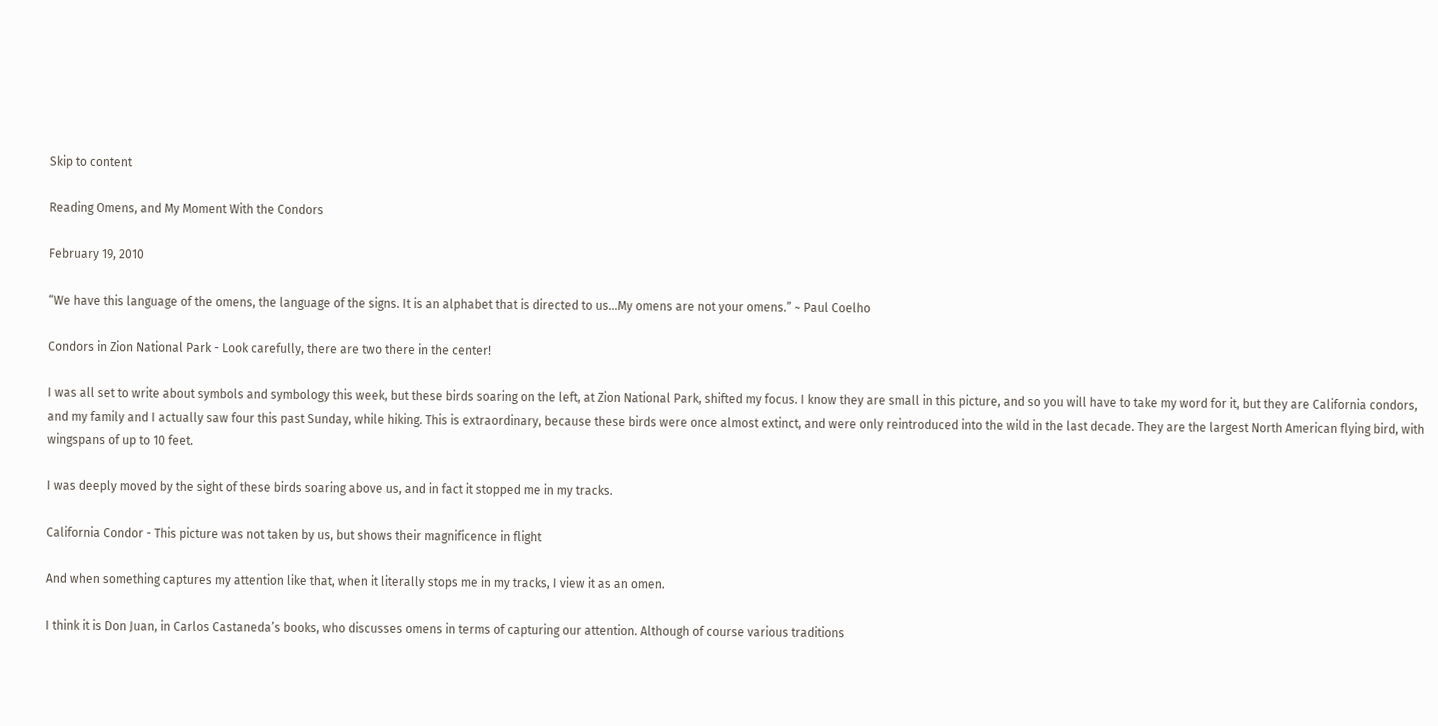Skip to content

Reading Omens, and My Moment With the Condors

February 19, 2010

“We have this language of the omens, the language of the signs. It is an alphabet that is directed to us…My omens are not your omens.” ~ Paul Coelho

Condors in Zion National Park - Look carefully, there are two there in the center!

I was all set to write about symbols and symbology this week, but these birds soaring on the left, at Zion National Park, shifted my focus. I know they are small in this picture, and so you will have to take my word for it, but they are California condors, and my family and I actually saw four this past Sunday, while hiking. This is extraordinary, because these birds were once almost extinct, and were only reintroduced into the wild in the last decade. They are the largest North American flying bird, with wingspans of up to 10 feet.

I was deeply moved by the sight of these birds soaring above us, and in fact it stopped me in my tracks.

California Condor - This picture was not taken by us, but shows their magnificence in flight

And when something captures my attention like that, when it literally stops me in my tracks, I view it as an omen.

I think it is Don Juan, in Carlos Castaneda’s books, who discusses omens in terms of capturing our attention. Although of course various traditions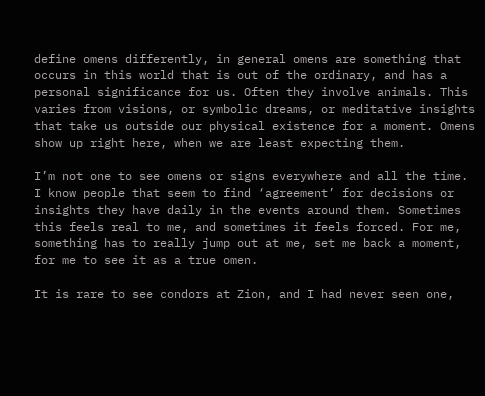define omens differently, in general omens are something that occurs in this world that is out of the ordinary, and has a personal significance for us. Often they involve animals. This varies from visions, or symbolic dreams, or meditative insights that take us outside our physical existence for a moment. Omens show up right here, when we are least expecting them.

I’m not one to see omens or signs everywhere and all the time. I know people that seem to find ‘agreement’ for decisions or insights they have daily in the events around them. Sometimes this feels real to me, and sometimes it feels forced. For me, something has to really jump out at me, set me back a moment, for me to see it as a true omen.

It is rare to see condors at Zion, and I had never seen one,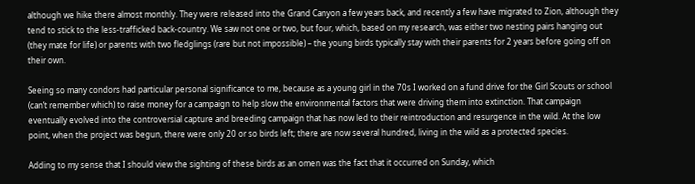although we hike there almost monthly. They were released into the Grand Canyon a few years back, and recently a few have migrated to Zion, although they tend to stick to the less-trafficked back-country. We saw not one or two, but four, which, based on my research, was either two nesting pairs hanging out (they mate for life) or parents with two fledglings (rare but not impossible) – the young birds typically stay with their parents for 2 years before going off on their own.

Seeing so many condors had particular personal significance to me, because as a young girl in the 70s I worked on a fund drive for the Girl Scouts or school (can’t remember which) to raise money for a campaign to help slow the environmental factors that were driving them into extinction. That campaign eventually evolved into the controversial capture and breeding campaign that has now led to their reintroduction and resurgence in the wild. At the low point, when the project was begun, there were only 20 or so birds left; there are now several hundred, living in the wild as a protected species.

Adding to my sense that I should view the sighting of these birds as an omen was the fact that it occurred on Sunday, which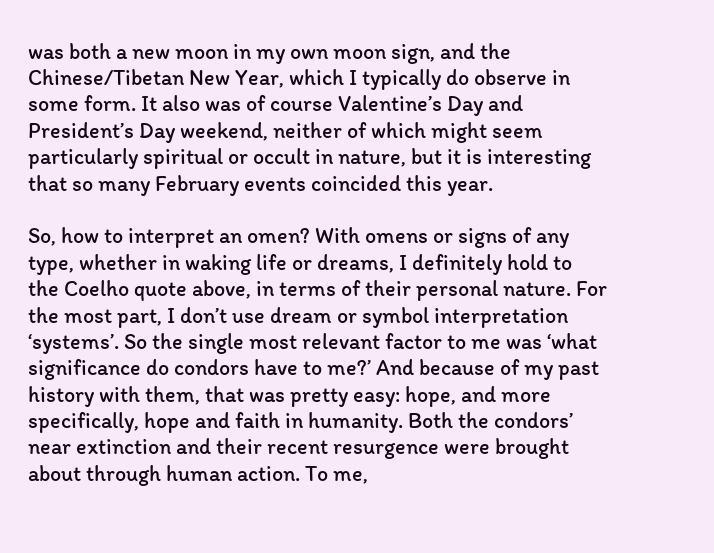was both a new moon in my own moon sign, and the Chinese/Tibetan New Year, which I typically do observe in some form. It also was of course Valentine’s Day and President’s Day weekend, neither of which might seem particularly spiritual or occult in nature, but it is interesting that so many February events coincided this year.

So, how to interpret an omen? With omens or signs of any type, whether in waking life or dreams, I definitely hold to the Coelho quote above, in terms of their personal nature. For the most part, I don’t use dream or symbol interpretation ‘systems’. So the single most relevant factor to me was ‘what significance do condors have to me?’ And because of my past history with them, that was pretty easy: hope, and more specifically, hope and faith in humanity. Both the condors’ near extinction and their recent resurgence were brought about through human action. To me,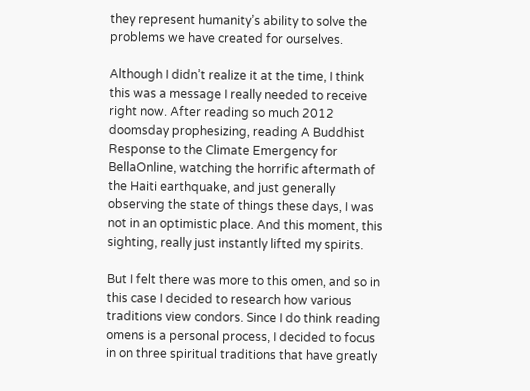they represent humanity’s ability to solve the problems we have created for ourselves.

Although I didn’t realize it at the time, I think this was a message I really needed to receive right now. After reading so much 2012 doomsday prophesizing, reading A Buddhist Response to the Climate Emergency for BellaOnline, watching the horrific aftermath of the Haiti earthquake, and just generally observing the state of things these days, I was not in an optimistic place. And this moment, this sighting, really just instantly lifted my spirits.

But I felt there was more to this omen, and so in this case I decided to research how various traditions view condors. Since I do think reading omens is a personal process, I decided to focus in on three spiritual traditions that have greatly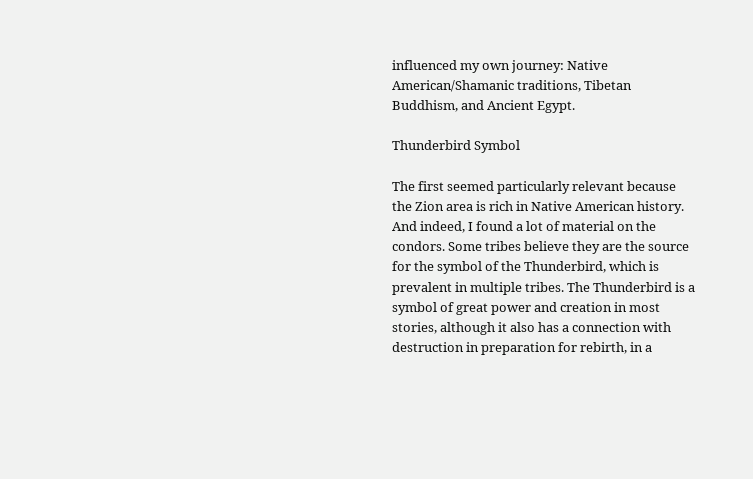influenced my own journey: Native American/Shamanic traditions, Tibetan Buddhism, and Ancient Egypt.

Thunderbird Symbol

The first seemed particularly relevant because the Zion area is rich in Native American history. And indeed, I found a lot of material on the condors. Some tribes believe they are the source for the symbol of the Thunderbird, which is prevalent in multiple tribes. The Thunderbird is a symbol of great power and creation in most stories, although it also has a connection with destruction in preparation for rebirth, in a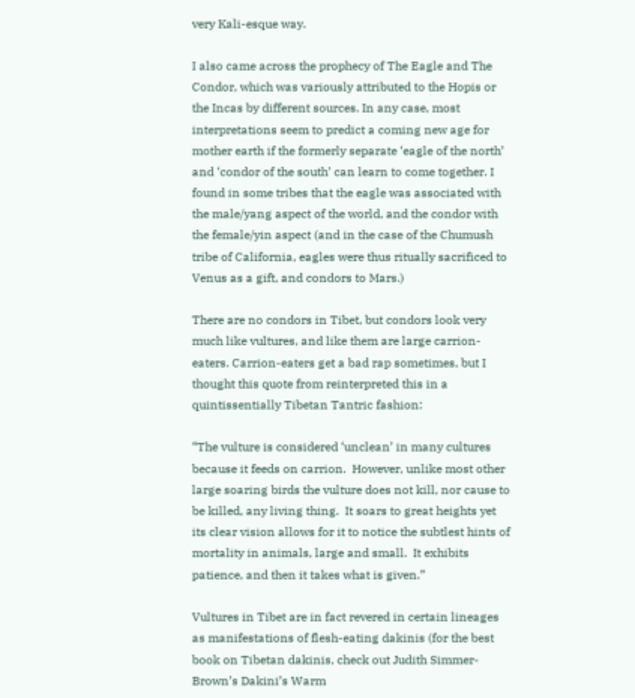very Kali-esque way.

I also came across the prophecy of The Eagle and The Condor, which was variously attributed to the Hopis or the Incas by different sources. In any case, most interpretations seem to predict a coming new age for mother earth if the formerly separate ‘eagle of the north’ and ‘condor of the south’ can learn to come together. I found in some tribes that the eagle was associated with the male/yang aspect of the world, and the condor with the female/yin aspect (and in the case of the Chumush tribe of California, eagles were thus ritually sacrificed to Venus as a gift, and condors to Mars.)

There are no condors in Tibet, but condors look very much like vultures, and like them are large carrion-eaters. Carrion-eaters get a bad rap sometimes, but I thought this quote from reinterpreted this in a quintissentially Tibetan Tantric fashion:

“The vulture is considered ‘unclean’ in many cultures because it feeds on carrion.  However, unlike most other large soaring birds the vulture does not kill, nor cause to be killed, any living thing.  It soars to great heights yet its clear vision allows for it to notice the subtlest hints of mortality in animals, large and small.  It exhibits patience, and then it takes what is given.”

Vultures in Tibet are in fact revered in certain lineages as manifestations of flesh-eating dakinis (for the best book on Tibetan dakinis, check out Judith Simmer-Brown’s Dakini’s Warm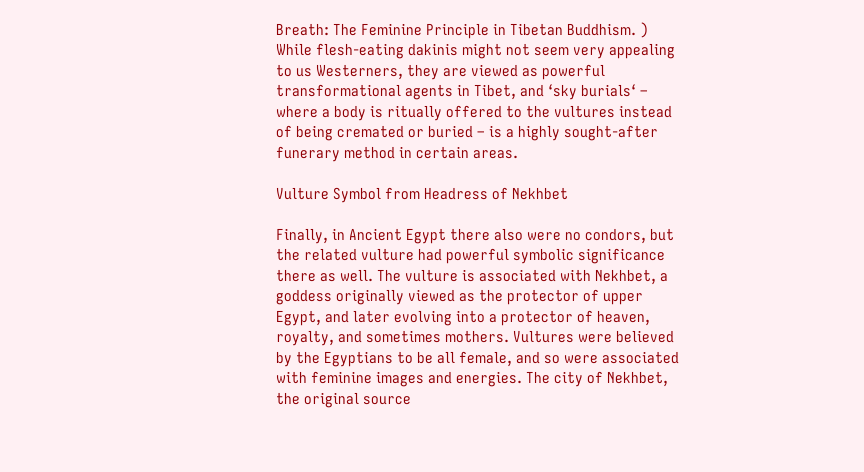Breath: The Feminine Principle in Tibetan Buddhism. ) While flesh-eating dakinis might not seem very appealing to us Westerners, they are viewed as powerful transformational agents in Tibet, and ‘sky burials‘ – where a body is ritually offered to the vultures instead of being cremated or buried – is a highly sought-after funerary method in certain areas.

Vulture Symbol from Headress of Nekhbet

Finally, in Ancient Egypt there also were no condors, but the related vulture had powerful symbolic significance there as well. The vulture is associated with Nekhbet, a goddess originally viewed as the protector of upper Egypt, and later evolving into a protector of heaven, royalty, and sometimes mothers. Vultures were believed by the Egyptians to be all female, and so were associated with feminine images and energies. The city of Nekhbet, the original source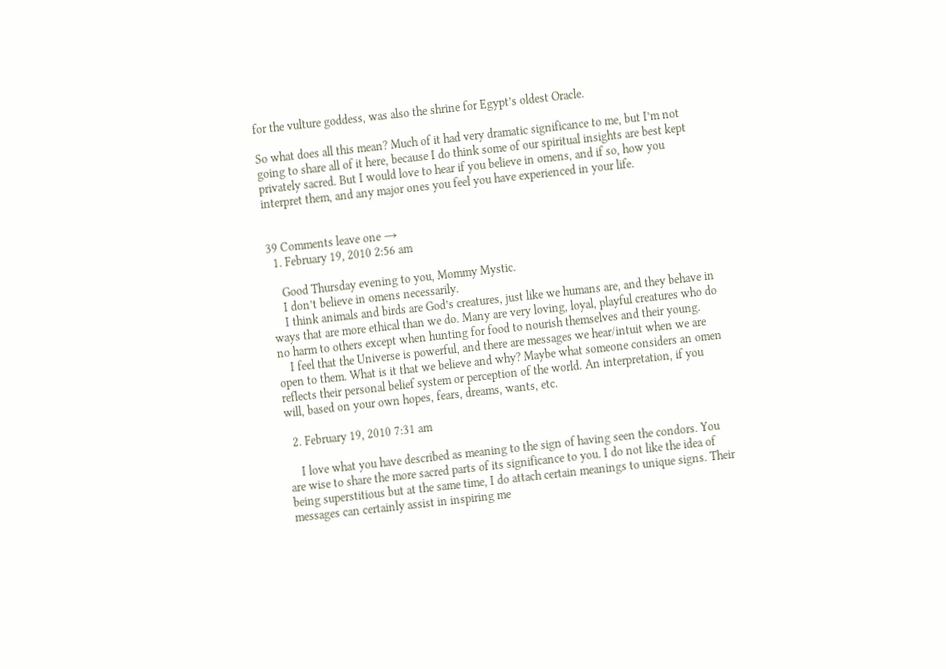for the vulture goddess, was also the shrine for Egypt’s oldest Oracle.

So what does all this mean? Much of it had very dramatic significance to me, but I’m not going to share all of it here, because I do think some of our spiritual insights are best kept privately sacred. But I would love to hear if you believe in omens, and if so, how you interpret them, and any major ones you feel you have experienced in your life.


39 Comments leave one →
  1. February 19, 2010 2:56 am

    Good Thursday evening to you, Mommy Mystic.
    I don’t believe in omens necessarily.
    I think animals and birds are God’s creatures, just like we humans are, and they behave in ways that are more ethical than we do. Many are very loving, loyal, playful creatures who do no harm to others except when hunting for food to nourish themselves and their young.
    I feel that the Universe is powerful, and there are messages we hear/intuit when we are open to them. What is it that we believe and why? Maybe what someone considers an omen reflects their personal belief system or perception of the world. An interpretation, if you will, based on your own hopes, fears, dreams, wants, etc.

  2. February 19, 2010 7:31 am

    I love what you have described as meaning to the sign of having seen the condors. You are wise to share the more sacred parts of its significance to you. I do not like the idea of being superstitious but at the same time, I do attach certain meanings to unique signs. Their messages can certainly assist in inspiring me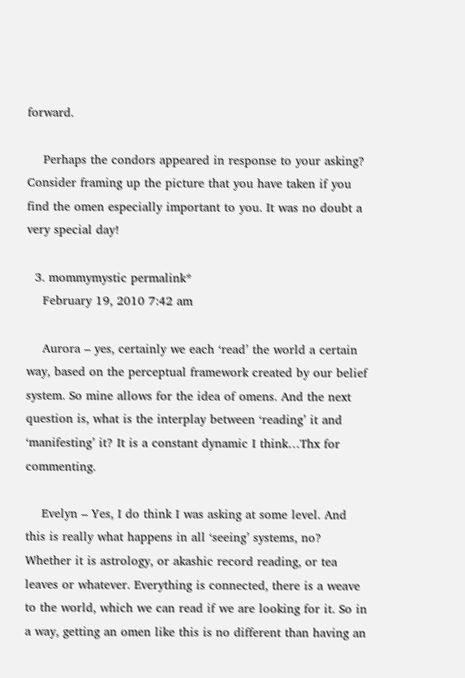forward.

    Perhaps the condors appeared in response to your asking? Consider framing up the picture that you have taken if you find the omen especially important to you. It was no doubt a very special day!

  3. mommymystic permalink*
    February 19, 2010 7:42 am

    Aurora – yes, certainly we each ‘read’ the world a certain way, based on the perceptual framework created by our belief system. So mine allows for the idea of omens. And the next question is, what is the interplay between ‘reading’ it and ‘manifesting’ it? It is a constant dynamic I think…Thx for commenting.

    Evelyn – Yes, I do think I was asking at some level. And this is really what happens in all ‘seeing’ systems, no? Whether it is astrology, or akashic record reading, or tea leaves or whatever. Everything is connected, there is a weave to the world, which we can read if we are looking for it. So in a way, getting an omen like this is no different than having an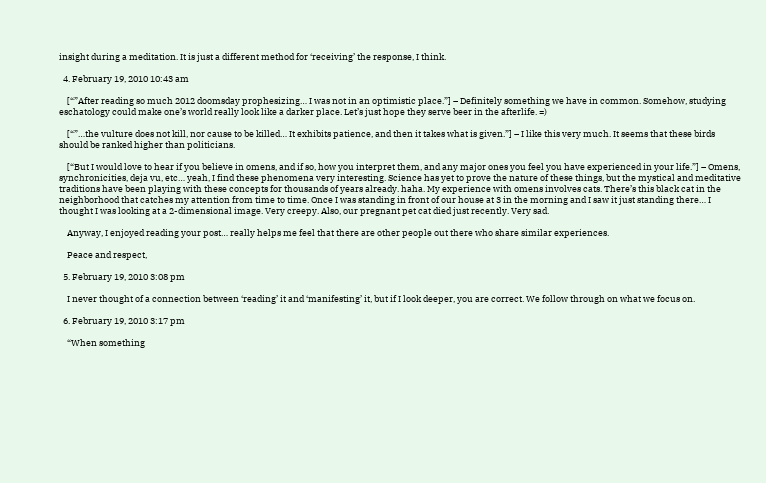insight during a meditation. It is just a different method for ‘receiving’ the response, I think.

  4. February 19, 2010 10:43 am

    [“”After reading so much 2012 doomsday prophesizing… I was not in an optimistic place.”] – Definitely something we have in common. Somehow, studying eschatology could make one’s world really look like a darker place. Let’s just hope they serve beer in the afterlife. =)

    [“”…the vulture does not kill, nor cause to be killed… It exhibits patience, and then it takes what is given.”] – I like this very much. It seems that these birds should be ranked higher than politicians.

    [“But I would love to hear if you believe in omens, and if so, how you interpret them, and any major ones you feel you have experienced in your life.”] – Omens, synchronicities, deja vu, etc… yeah, I find these phenomena very interesting. Science has yet to prove the nature of these things, but the mystical and meditative traditions have been playing with these concepts for thousands of years already. haha. My experience with omens involves cats. There’s this black cat in the neighborhood that catches my attention from time to time. Once I was standing in front of our house at 3 in the morning and I saw it just standing there… I thought I was looking at a 2-dimensional image. Very creepy. Also, our pregnant pet cat died just recently. Very sad.

    Anyway, I enjoyed reading your post… really helps me feel that there are other people out there who share similar experiences.

    Peace and respect,

  5. February 19, 2010 3:08 pm

    I never thought of a connection between ‘reading’ it and ‘manifesting’ it, but if I look deeper, you are correct. We follow through on what we focus on.

  6. February 19, 2010 3:17 pm

    “When something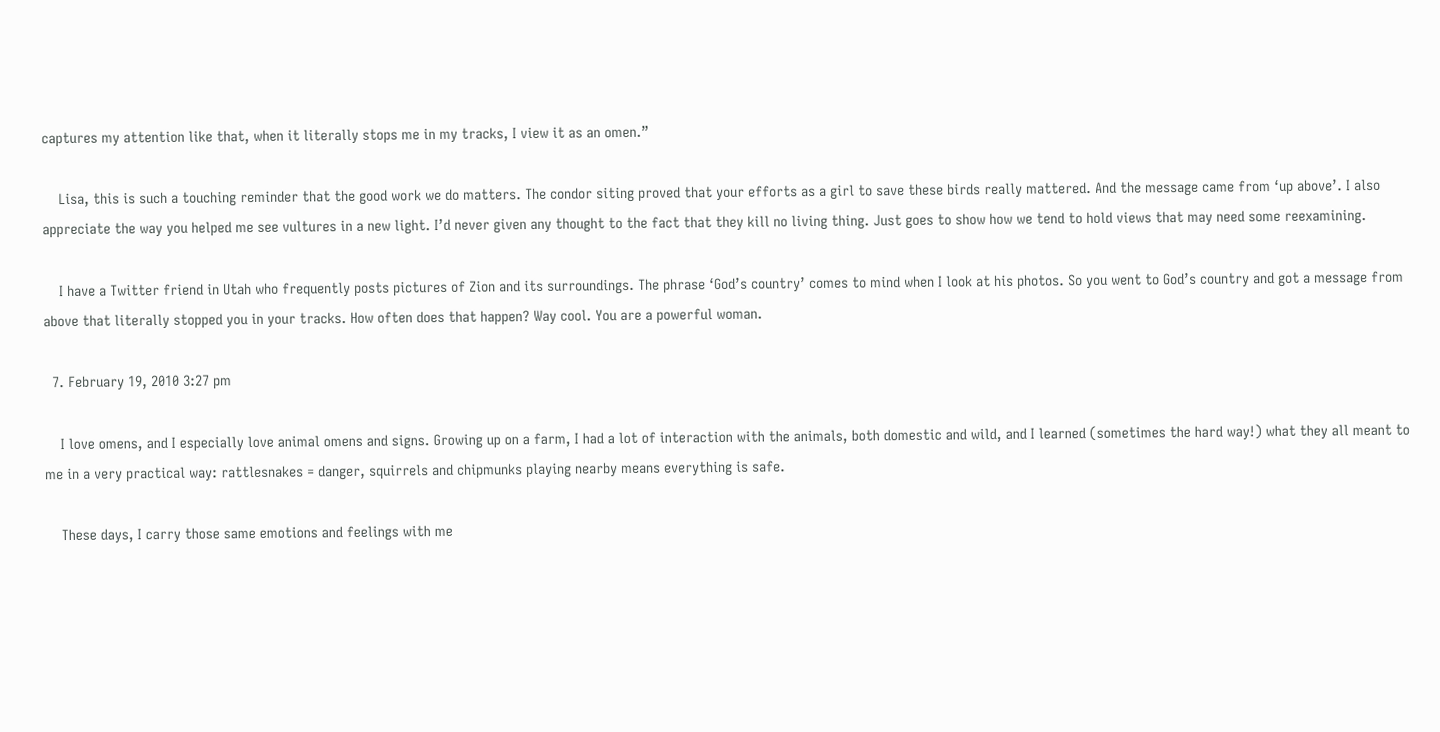captures my attention like that, when it literally stops me in my tracks, I view it as an omen.”

    Lisa, this is such a touching reminder that the good work we do matters. The condor siting proved that your efforts as a girl to save these birds really mattered. And the message came from ‘up above’. I also appreciate the way you helped me see vultures in a new light. I’d never given any thought to the fact that they kill no living thing. Just goes to show how we tend to hold views that may need some reexamining.

    I have a Twitter friend in Utah who frequently posts pictures of Zion and its surroundings. The phrase ‘God’s country’ comes to mind when I look at his photos. So you went to God’s country and got a message from above that literally stopped you in your tracks. How often does that happen? Way cool. You are a powerful woman.

  7. February 19, 2010 3:27 pm

    I love omens, and I especially love animal omens and signs. Growing up on a farm, I had a lot of interaction with the animals, both domestic and wild, and I learned (sometimes the hard way!) what they all meant to me in a very practical way: rattlesnakes = danger, squirrels and chipmunks playing nearby means everything is safe.

    These days, I carry those same emotions and feelings with me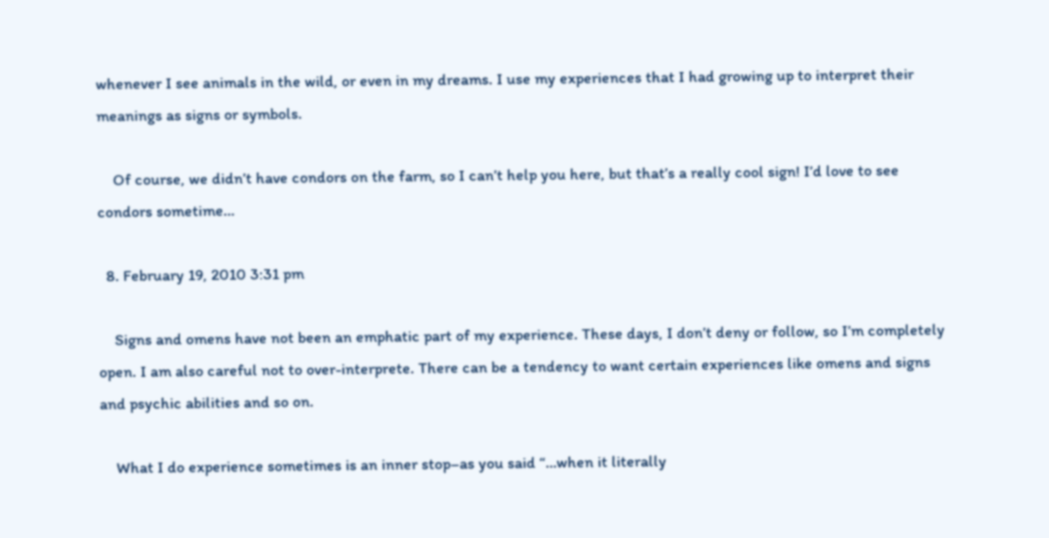whenever I see animals in the wild, or even in my dreams. I use my experiences that I had growing up to interpret their meanings as signs or symbols.

    Of course, we didn’t have condors on the farm, so I can’t help you here, but that’s a really cool sign! I’d love to see condors sometime…

  8. February 19, 2010 3:31 pm

    Signs and omens have not been an emphatic part of my experience. These days, I don’t deny or follow, so I’m completely open. I am also careful not to over-interprete. There can be a tendency to want certain experiences like omens and signs and psychic abilities and so on.

    What I do experience sometimes is an inner stop–as you said “…when it literally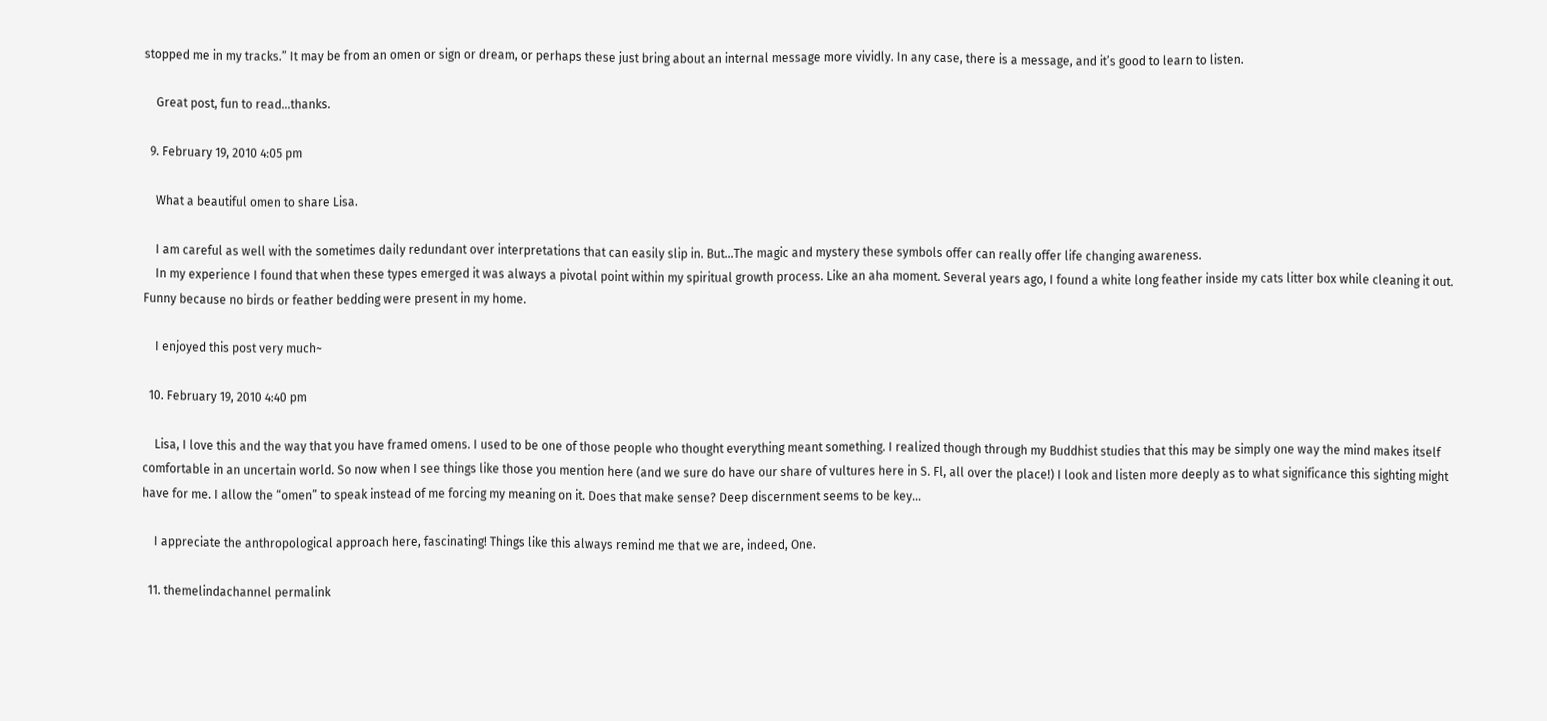stopped me in my tracks.” It may be from an omen or sign or dream, or perhaps these just bring about an internal message more vividly. In any case, there is a message, and it’s good to learn to listen.

    Great post, fun to read…thanks.

  9. February 19, 2010 4:05 pm

    What a beautiful omen to share Lisa.

    I am careful as well with the sometimes daily redundant over interpretations that can easily slip in. But…The magic and mystery these symbols offer can really offer life changing awareness.
    In my experience I found that when these types emerged it was always a pivotal point within my spiritual growth process. Like an aha moment. Several years ago, I found a white long feather inside my cats litter box while cleaning it out. Funny because no birds or feather bedding were present in my home.

    I enjoyed this post very much~

  10. February 19, 2010 4:40 pm

    Lisa, I love this and the way that you have framed omens. I used to be one of those people who thought everything meant something. I realized though through my Buddhist studies that this may be simply one way the mind makes itself comfortable in an uncertain world. So now when I see things like those you mention here (and we sure do have our share of vultures here in S. Fl, all over the place!) I look and listen more deeply as to what significance this sighting might have for me. I allow the “omen” to speak instead of me forcing my meaning on it. Does that make sense? Deep discernment seems to be key…

    I appreciate the anthropological approach here, fascinating! Things like this always remind me that we are, indeed, One.

  11. themelindachannel permalink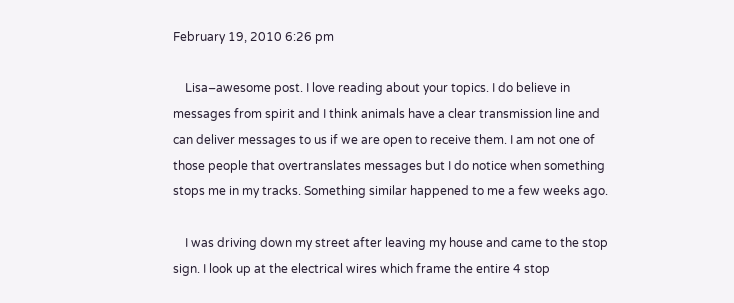February 19, 2010 6:26 pm

    Lisa–awesome post. I love reading about your topics. I do believe in messages from spirit and I think animals have a clear transmission line and can deliver messages to us if we are open to receive them. I am not one of those people that overtranslates messages but I do notice when something stops me in my tracks. Something similar happened to me a few weeks ago.

    I was driving down my street after leaving my house and came to the stop sign. I look up at the electrical wires which frame the entire 4 stop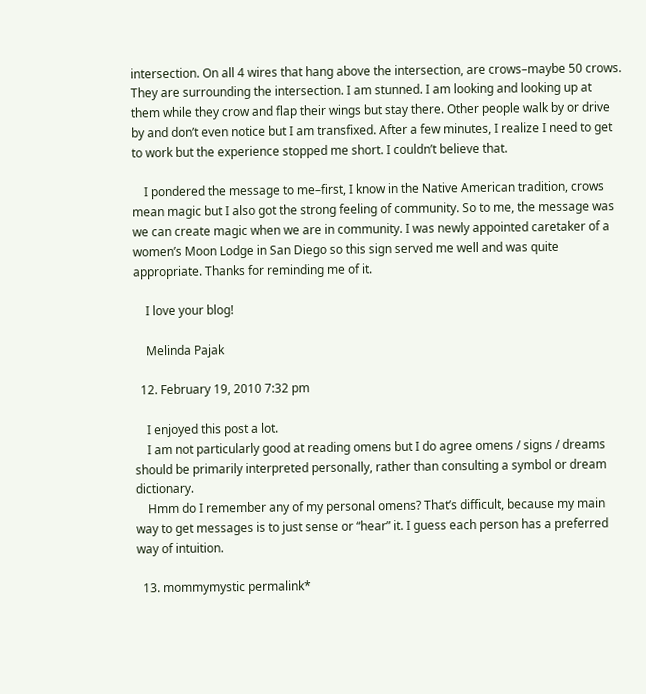intersection. On all 4 wires that hang above the intersection, are crows–maybe 50 crows. They are surrounding the intersection. I am stunned. I am looking and looking up at them while they crow and flap their wings but stay there. Other people walk by or drive by and don’t even notice but I am transfixed. After a few minutes, I realize I need to get to work but the experience stopped me short. I couldn’t believe that.

    I pondered the message to me–first, I know in the Native American tradition, crows mean magic but I also got the strong feeling of community. So to me, the message was we can create magic when we are in community. I was newly appointed caretaker of a women’s Moon Lodge in San Diego so this sign served me well and was quite appropriate. Thanks for reminding me of it.

    I love your blog!

    Melinda Pajak

  12. February 19, 2010 7:32 pm

    I enjoyed this post a lot.
    I am not particularly good at reading omens but I do agree omens / signs / dreams should be primarily interpreted personally, rather than consulting a symbol or dream dictionary.
    Hmm do I remember any of my personal omens? That’s difficult, because my main way to get messages is to just sense or “hear” it. I guess each person has a preferred way of intuition.

  13. mommymystic permalink*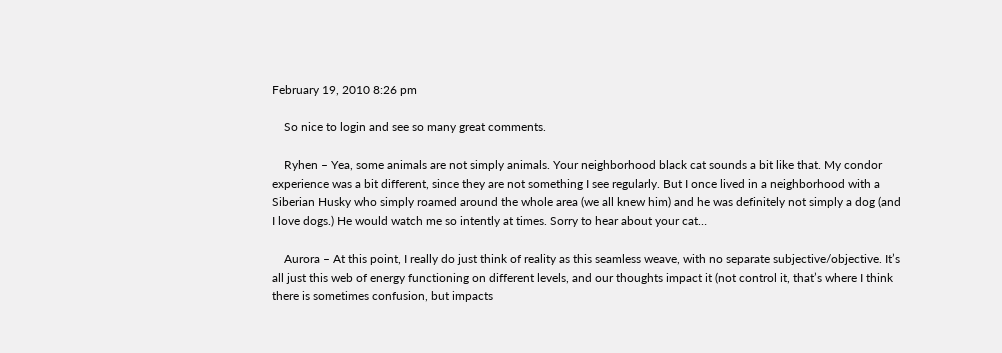February 19, 2010 8:26 pm

    So nice to login and see so many great comments.

    Ryhen – Yea, some animals are not simply animals. Your neighborhood black cat sounds a bit like that. My condor experience was a bit different, since they are not something I see regularly. But I once lived in a neighborhood with a Siberian Husky who simply roamed around the whole area (we all knew him) and he was definitely not simply a dog (and I love dogs.) He would watch me so intently at times. Sorry to hear about your cat…

    Aurora – At this point, I really do just think of reality as this seamless weave, with no separate subjective/objective. It’s all just this web of energy functioning on different levels, and our thoughts impact it (not control it, that’s where I think there is sometimes confusion, but impacts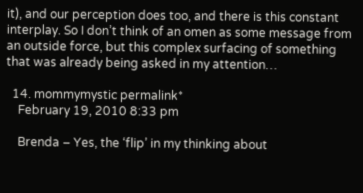it), and our perception does too, and there is this constant interplay. So I don’t think of an omen as some message from an outside force, but this complex surfacing of something that was already being asked in my attention…

  14. mommymystic permalink*
    February 19, 2010 8:33 pm

    Brenda – Yes, the ‘flip’ in my thinking about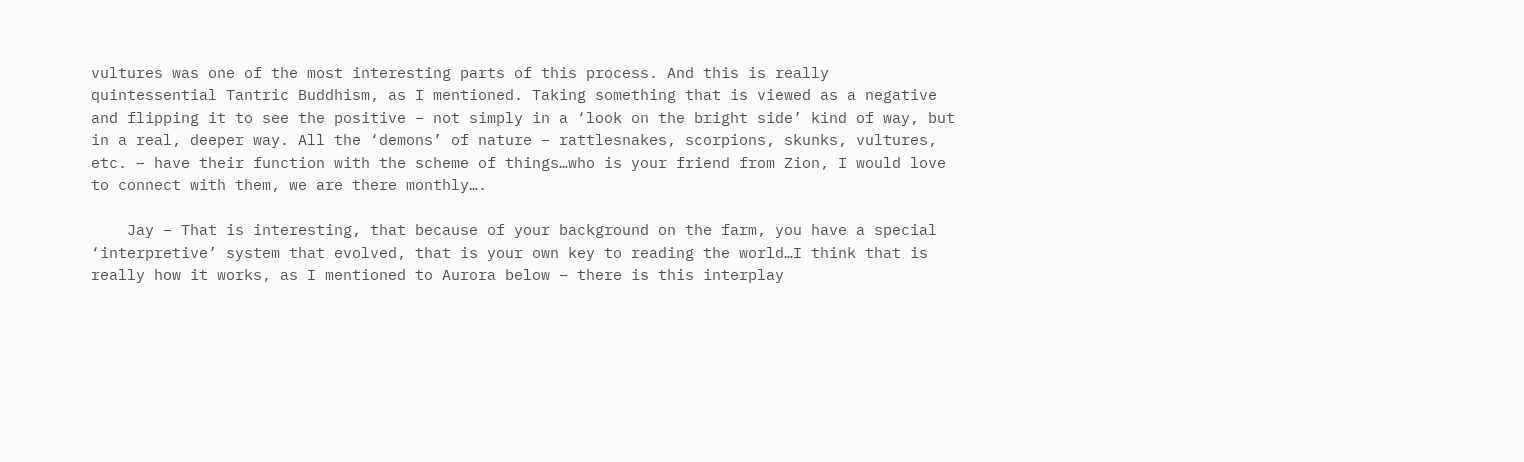vultures was one of the most interesting parts of this process. And this is really quintessential Tantric Buddhism, as I mentioned. Taking something that is viewed as a negative and flipping it to see the positive – not simply in a ‘look on the bright side’ kind of way, but in a real, deeper way. All the ‘demons’ of nature – rattlesnakes, scorpions, skunks, vultures, etc. – have their function with the scheme of things…who is your friend from Zion, I would love to connect with them, we are there monthly….

    Jay – That is interesting, that because of your background on the farm, you have a special ‘interpretive’ system that evolved, that is your own key to reading the world…I think that is really how it works, as I mentioned to Aurora below – there is this interplay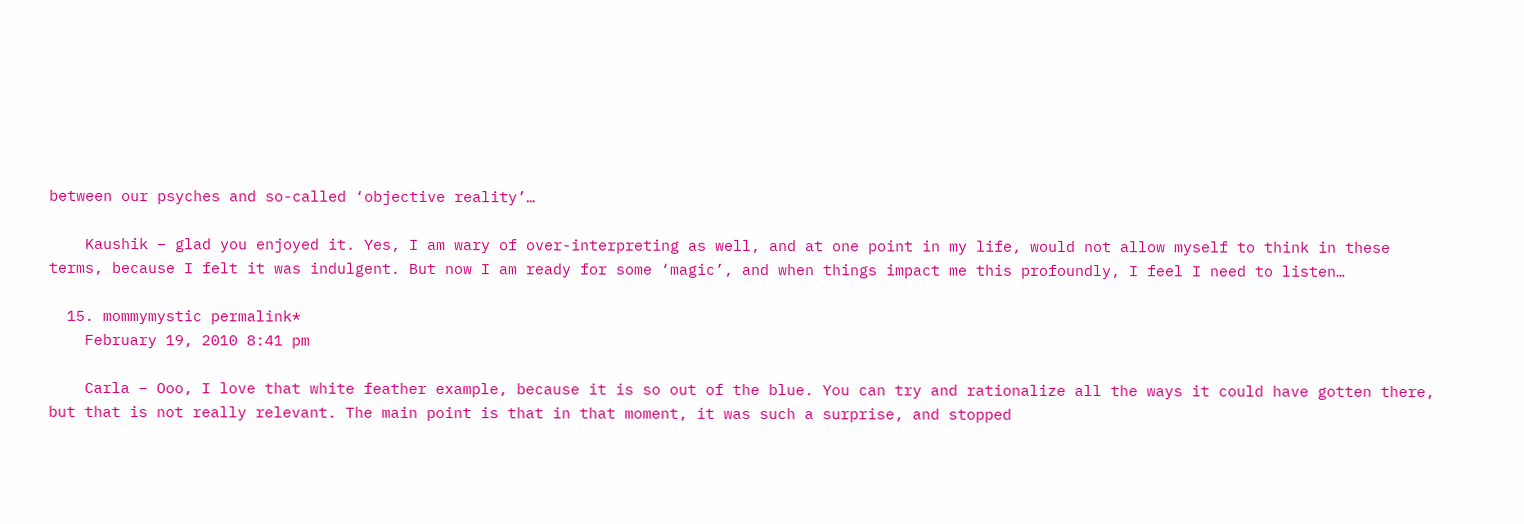between our psyches and so-called ‘objective reality’…

    Kaushik – glad you enjoyed it. Yes, I am wary of over-interpreting as well, and at one point in my life, would not allow myself to think in these terms, because I felt it was indulgent. But now I am ready for some ‘magic’, and when things impact me this profoundly, I feel I need to listen…

  15. mommymystic permalink*
    February 19, 2010 8:41 pm

    Carla – Ooo, I love that white feather example, because it is so out of the blue. You can try and rationalize all the ways it could have gotten there, but that is not really relevant. The main point is that in that moment, it was such a surprise, and stopped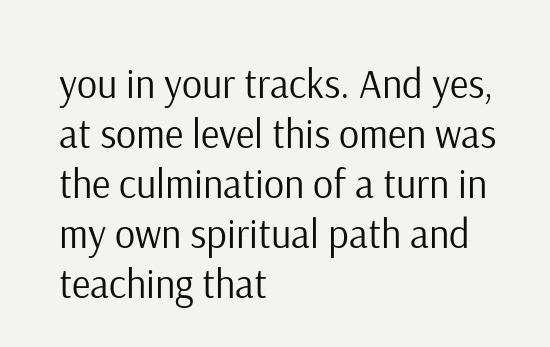you in your tracks. And yes, at some level this omen was the culmination of a turn in my own spiritual path and teaching that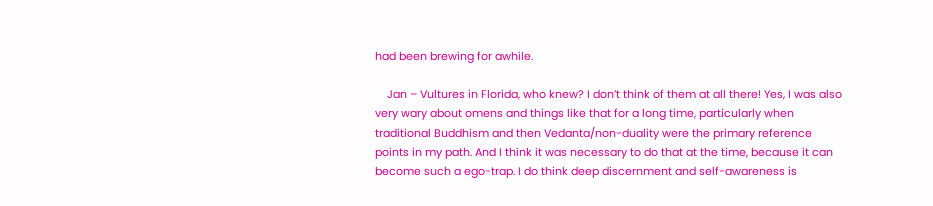had been brewing for awhile.

    Jan – Vultures in Florida, who knew? I don’t think of them at all there! Yes, I was also very wary about omens and things like that for a long time, particularly when traditional Buddhism and then Vedanta/non-duality were the primary reference points in my path. And I think it was necessary to do that at the time, because it can become such a ego-trap. I do think deep discernment and self-awareness is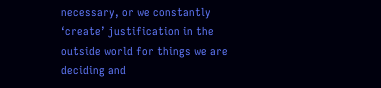necessary, or we constantly ‘create’ justification in the outside world for things we are deciding and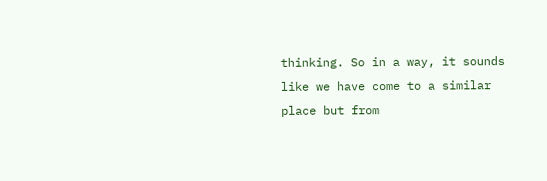thinking. So in a way, it sounds like we have come to a similar place but from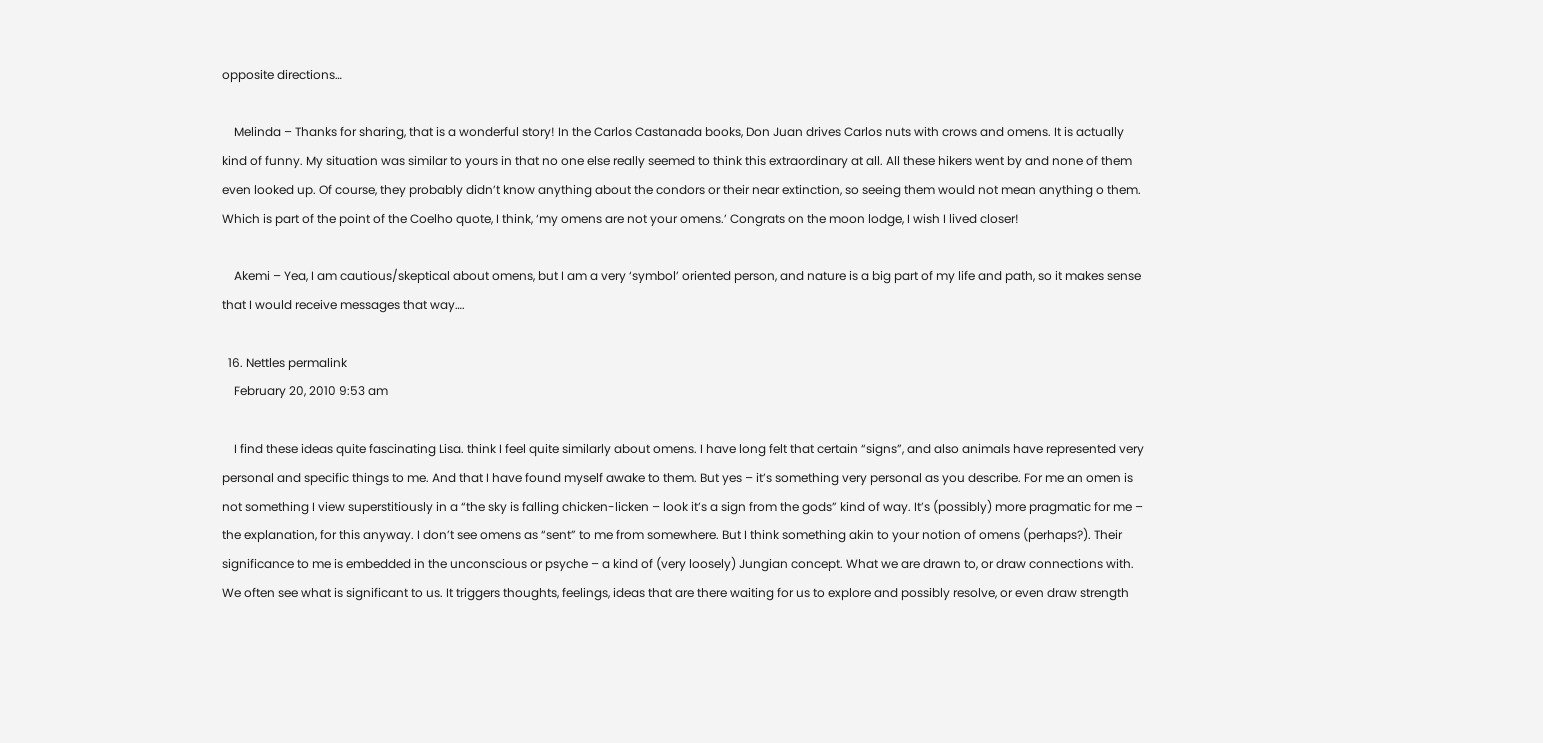opposite directions…

    Melinda – Thanks for sharing, that is a wonderful story! In the Carlos Castanada books, Don Juan drives Carlos nuts with crows and omens. It is actually kind of funny. My situation was similar to yours in that no one else really seemed to think this extraordinary at all. All these hikers went by and none of them even looked up. Of course, they probably didn’t know anything about the condors or their near extinction, so seeing them would not mean anything o them. Which is part of the point of the Coelho quote, I think, ‘my omens are not your omens.’ Congrats on the moon lodge, I wish I lived closer!

    Akemi – Yea, I am cautious/skeptical about omens, but I am a very ‘symbol’ oriented person, and nature is a big part of my life and path, so it makes sense that I would receive messages that way….

  16. Nettles permalink
    February 20, 2010 9:53 am

    I find these ideas quite fascinating Lisa. think I feel quite similarly about omens. I have long felt that certain “signs”, and also animals have represented very personal and specific things to me. And that I have found myself awake to them. But yes – it’s something very personal as you describe. For me an omen is not something I view superstitiously in a “the sky is falling chicken-licken – look it’s a sign from the gods” kind of way. It’s (possibly) more pragmatic for me – the explanation, for this anyway. I don’t see omens as “sent” to me from somewhere. But I think something akin to your notion of omens (perhaps?). Their significance to me is embedded in the unconscious or psyche – a kind of (very loosely) Jungian concept. What we are drawn to, or draw connections with. We often see what is significant to us. It triggers thoughts, feelings, ideas that are there waiting for us to explore and possibly resolve, or even draw strength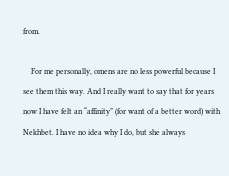from.

    For me personally, omens are no less powerful because I see them this way. And I really want to say that for years now I have felt an “affinity” (for want of a better word) with Nekhbet. I have no idea why I do, but she always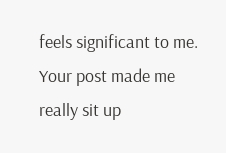feels significant to me. Your post made me really sit up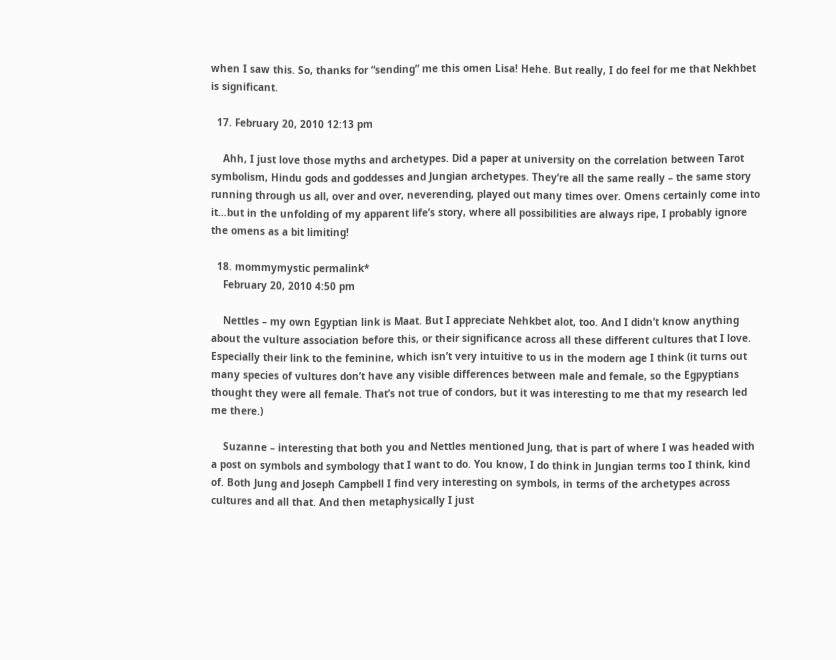when I saw this. So, thanks for “sending” me this omen Lisa! Hehe. But really, I do feel for me that Nekhbet is significant.

  17. February 20, 2010 12:13 pm

    Ahh, I just love those myths and archetypes. Did a paper at university on the correlation between Tarot symbolism, Hindu gods and goddesses and Jungian archetypes. They’re all the same really – the same story running through us all, over and over, neverending, played out many times over. Omens certainly come into it…but in the unfolding of my apparent life’s story, where all possibilities are always ripe, I probably ignore the omens as a bit limiting!

  18. mommymystic permalink*
    February 20, 2010 4:50 pm

    Nettles – my own Egyptian link is Maat. But I appreciate Nehkbet alot, too. And I didn’t know anything about the vulture association before this, or their significance across all these different cultures that I love. Especially their link to the feminine, which isn’t very intuitive to us in the modern age I think (it turns out many species of vultures don’t have any visible differences between male and female, so the Egpyptians thought they were all female. That’s not true of condors, but it was interesting to me that my research led me there.)

    Suzanne – interesting that both you and Nettles mentioned Jung, that is part of where I was headed with a post on symbols and symbology that I want to do. You know, I do think in Jungian terms too I think, kind of. Both Jung and Joseph Campbell I find very interesting on symbols, in terms of the archetypes across cultures and all that. And then metaphysically I just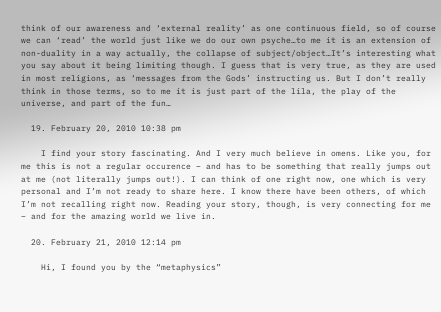think of our awareness and ‘external reality’ as one continuous field, so of course we can ‘read’ the world just like we do our own psyche…to me it is an extension of non-duality in a way actually, the collapse of subject/object…It’s interesting what you say about it being limiting though. I guess that is very true, as they are used in most religions, as ‘messages from the Gods’ instructing us. But I don’t really think in those terms, so to me it is just part of the lila, the play of the universe, and part of the fun…

  19. February 20, 2010 10:38 pm

    I find your story fascinating. And I very much believe in omens. Like you, for me this is not a regular occurence – and has to be something that really jumps out at me (not literally jumps out!). I can think of one right now, one which is very personal and I’m not ready to share here. I know there have been others, of which I’m not recalling right now. Reading your story, though, is very connecting for me – and for the amazing world we live in.

  20. February 21, 2010 12:14 pm

    Hi, I found you by the “metaphysics”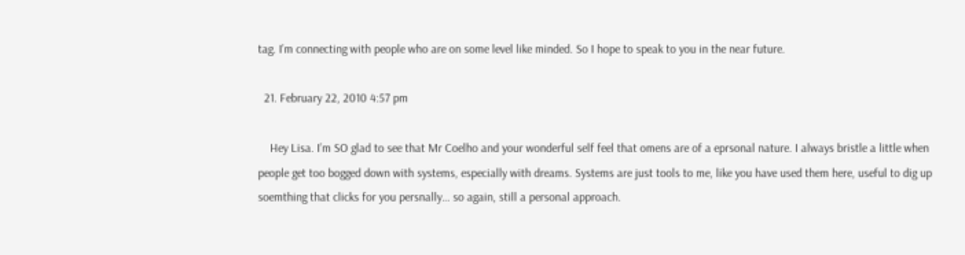tag. I’m connecting with people who are on some level like minded. So I hope to speak to you in the near future.

  21. February 22, 2010 4:57 pm

    Hey Lisa. I’m SO glad to see that Mr Coelho and your wonderful self feel that omens are of a eprsonal nature. I always bristle a little when people get too bogged down with systems, especially with dreams. Systems are just tools to me, like you have used them here, useful to dig up soemthing that clicks for you persnally… so again, still a personal approach.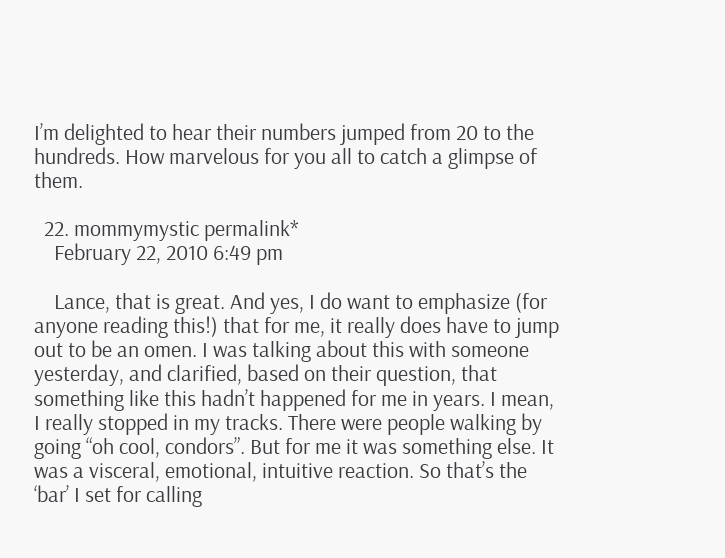I’m delighted to hear their numbers jumped from 20 to the hundreds. How marvelous for you all to catch a glimpse of them.

  22. mommymystic permalink*
    February 22, 2010 6:49 pm

    Lance, that is great. And yes, I do want to emphasize (for anyone reading this!) that for me, it really does have to jump out to be an omen. I was talking about this with someone yesterday, and clarified, based on their question, that something like this hadn’t happened for me in years. I mean, I really stopped in my tracks. There were people walking by going “oh cool, condors”. But for me it was something else. It was a visceral, emotional, intuitive reaction. So that’s the ‘bar’ I set for calling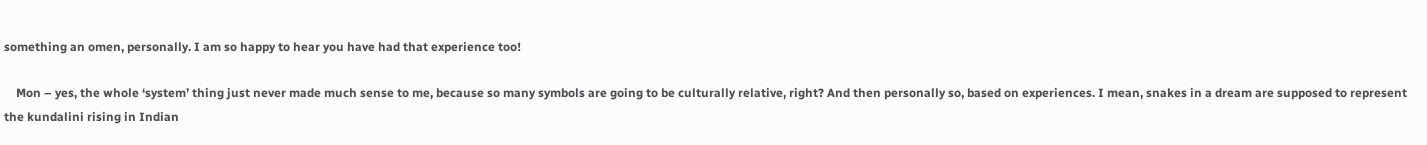something an omen, personally. I am so happy to hear you have had that experience too!

    Mon – yes, the whole ‘system’ thing just never made much sense to me, because so many symbols are going to be culturally relative, right? And then personally so, based on experiences. I mean, snakes in a dream are supposed to represent the kundalini rising in Indian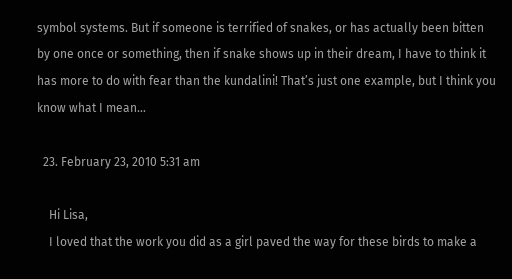symbol systems. But if someone is terrified of snakes, or has actually been bitten by one once or something, then if snake shows up in their dream, I have to think it has more to do with fear than the kundalini! That’s just one example, but I think you know what I mean…

  23. February 23, 2010 5:31 am

    Hi Lisa,
    I loved that the work you did as a girl paved the way for these birds to make a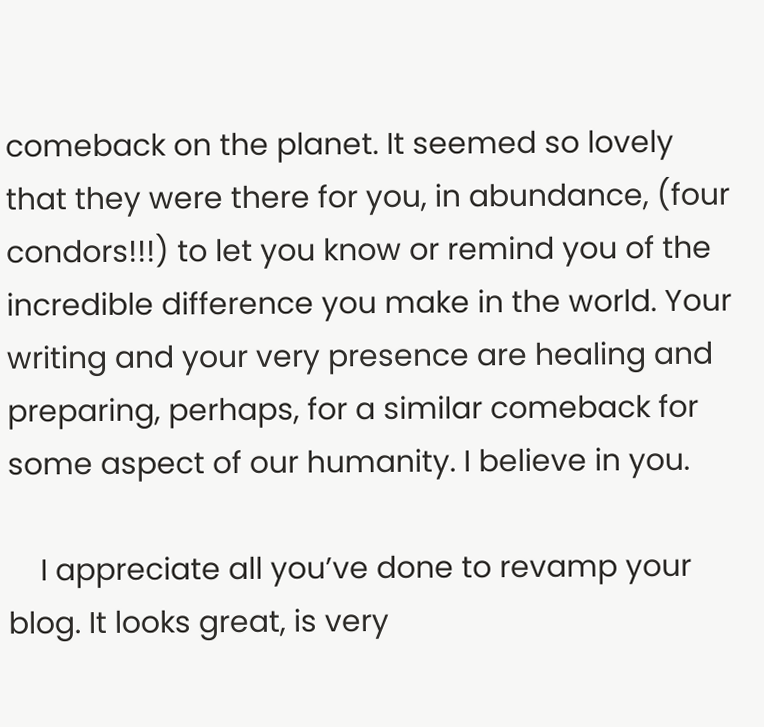comeback on the planet. It seemed so lovely that they were there for you, in abundance, (four condors!!!) to let you know or remind you of the incredible difference you make in the world. Your writing and your very presence are healing and preparing, perhaps, for a similar comeback for some aspect of our humanity. I believe in you.

    I appreciate all you’ve done to revamp your blog. It looks great, is very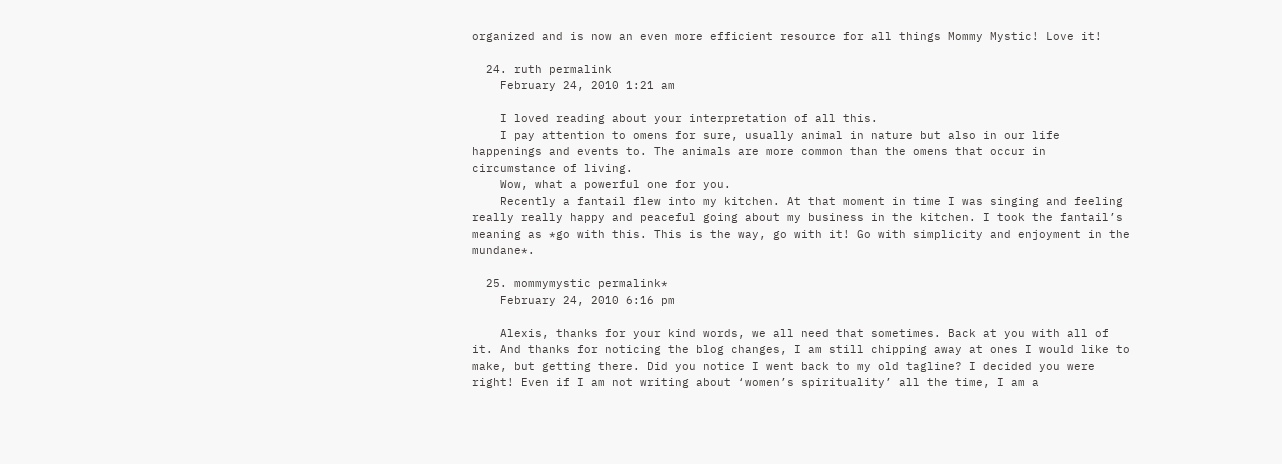organized and is now an even more efficient resource for all things Mommy Mystic! Love it!

  24. ruth permalink
    February 24, 2010 1:21 am

    I loved reading about your interpretation of all this.
    I pay attention to omens for sure, usually animal in nature but also in our life happenings and events to. The animals are more common than the omens that occur in circumstance of living.
    Wow, what a powerful one for you.
    Recently a fantail flew into my kitchen. At that moment in time I was singing and feeling really really happy and peaceful going about my business in the kitchen. I took the fantail’s meaning as *go with this. This is the way, go with it! Go with simplicity and enjoyment in the mundane*.

  25. mommymystic permalink*
    February 24, 2010 6:16 pm

    Alexis, thanks for your kind words, we all need that sometimes. Back at you with all of it. And thanks for noticing the blog changes, I am still chipping away at ones I would like to make, but getting there. Did you notice I went back to my old tagline? I decided you were right! Even if I am not writing about ‘women’s spirituality’ all the time, I am a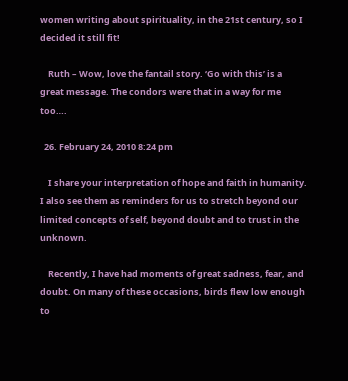women writing about spirituality, in the 21st century, so I decided it still fit!

    Ruth – Wow, love the fantail story. ‘Go with this’ is a great message. The condors were that in a way for me too….

  26. February 24, 2010 8:24 pm

    I share your interpretation of hope and faith in humanity. I also see them as reminders for us to stretch beyond our limited concepts of self, beyond doubt and to trust in the unknown.

    Recently, I have had moments of great sadness, fear, and doubt. On many of these occasions, birds flew low enough to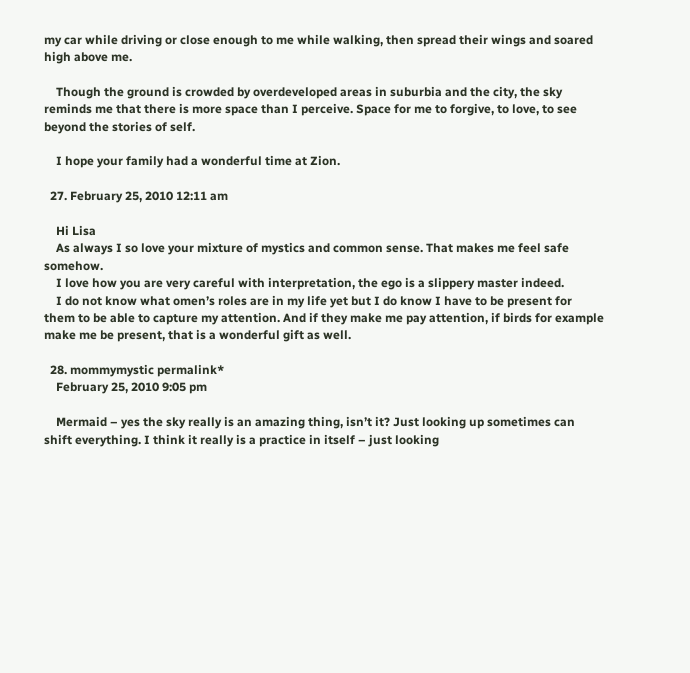my car while driving or close enough to me while walking, then spread their wings and soared high above me.

    Though the ground is crowded by overdeveloped areas in suburbia and the city, the sky reminds me that there is more space than I perceive. Space for me to forgive, to love, to see beyond the stories of self.

    I hope your family had a wonderful time at Zion.

  27. February 25, 2010 12:11 am

    Hi Lisa
    As always I so love your mixture of mystics and common sense. That makes me feel safe somehow.
    I love how you are very careful with interpretation, the ego is a slippery master indeed.
    I do not know what omen’s roles are in my life yet but I do know I have to be present for them to be able to capture my attention. And if they make me pay attention, if birds for example make me be present, that is a wonderful gift as well.

  28. mommymystic permalink*
    February 25, 2010 9:05 pm

    Mermaid – yes the sky really is an amazing thing, isn’t it? Just looking up sometimes can shift everything. I think it really is a practice in itself – just looking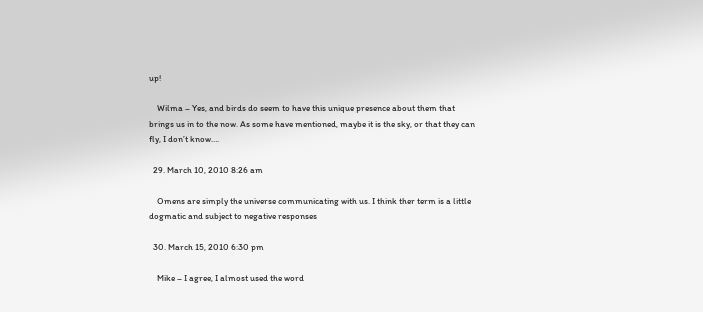up!

    Wilma – Yes, and birds do seem to have this unique presence about them that brings us in to the now. As some have mentioned, maybe it is the sky, or that they can fly, I don’t know….

  29. March 10, 2010 8:26 am

    Omens are simply the universe communicating with us. I think ther term is a little dogmatic and subject to negative responses

  30. March 15, 2010 6:30 pm

    Mike – I agree, I almost used the word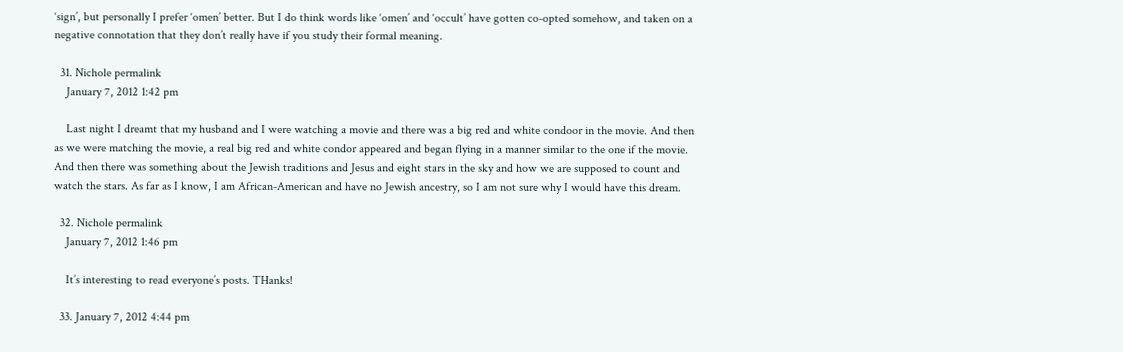‘sign’, but personally I prefer ‘omen’ better. But I do think words like ‘omen’ and ‘occult’ have gotten co-opted somehow, and taken on a negative connotation that they don’t really have if you study their formal meaning.

  31. Nichole permalink
    January 7, 2012 1:42 pm

    Last night I dreamt that my husband and I were watching a movie and there was a big red and white condoor in the movie. And then as we were matching the movie, a real big red and white condor appeared and began flying in a manner similar to the one if the movie. And then there was something about the Jewish traditions and Jesus and eight stars in the sky and how we are supposed to count and watch the stars. As far as I know, I am African-American and have no Jewish ancestry, so I am not sure why I would have this dream.

  32. Nichole permalink
    January 7, 2012 1:46 pm

    It’s interesting to read everyone’s posts. THanks!

  33. January 7, 2012 4:44 pm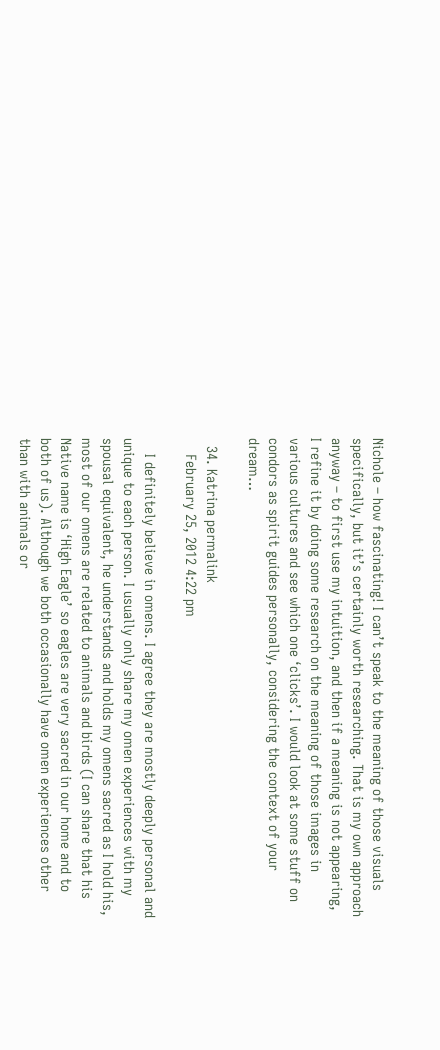Nichole – how fascinating! I can’t speak to the meaning of those visuals specifically, but it’s certainly worth researching. That is my own approach anyway – to first use my intuition, and then if a meaning is not appearing, I refine it by doing some research on the meaning of those images in various cultures and see which one ‘clicks’. I would look at some stuff on condors as spirit guides personally, considering the context of your dream…

  34. Katrina permalink
    February 25, 2012 4:22 pm

    I definitely believe in omens. I agree they are mostly deeply personal and unique to each person. I usually only share my omen experiences with my spousal equivalent, he understands and holds my omens sacred as I hold his, most of our omens are related to animals and birds (I can share that his Native name is ‘High Eagle’ so eagles are very sacred in our home and to both of us). Although we both occasionally have omen experiences other than with animals or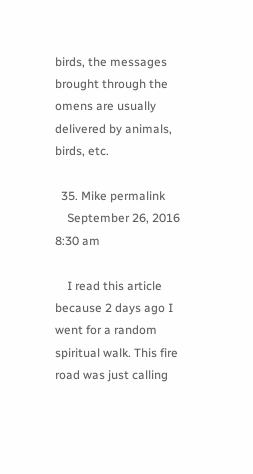birds, the messages brought through the omens are usually delivered by animals, birds, etc.

  35. Mike permalink
    September 26, 2016 8:30 am

    I read this article because 2 days ago I went for a random spiritual walk. This fire road was just calling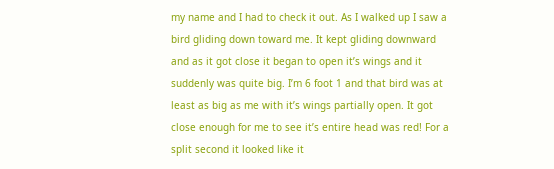my name and I had to check it out. As I walked up I saw a bird gliding down toward me. It kept gliding downward and as it got close it began to open it’s wings and it suddenly was quite big. I’m 6 foot 1 and that bird was at least as big as me with it’s wings partially open. It got close enough for me to see it’s entire head was red! For a split second it looked like it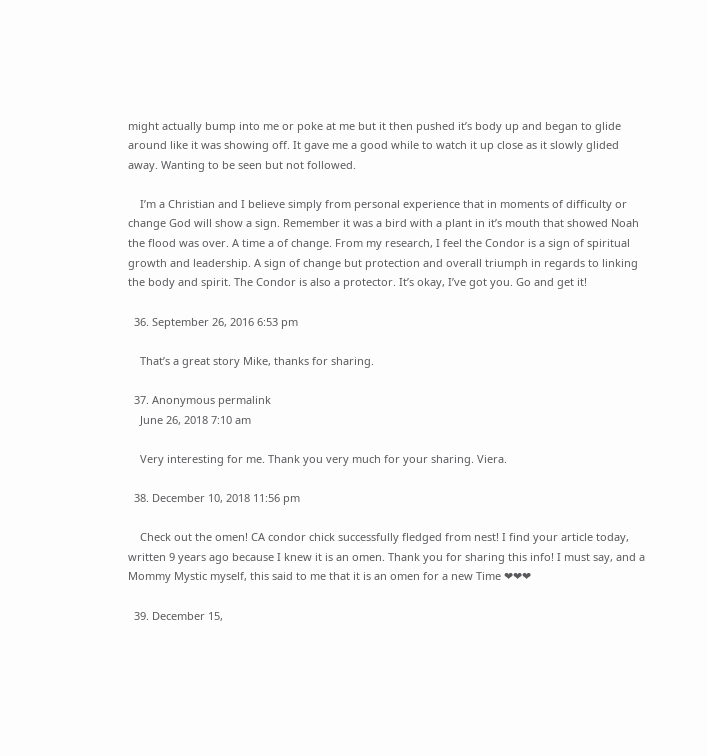might actually bump into me or poke at me but it then pushed it’s body up and began to glide around like it was showing off. It gave me a good while to watch it up close as it slowly glided away. Wanting to be seen but not followed.

    I’m a Christian and I believe simply from personal experience that in moments of difficulty or change God will show a sign. Remember it was a bird with a plant in it’s mouth that showed Noah the flood was over. A time a of change. From my research, I feel the Condor is a sign of spiritual growth and leadership. A sign of change but protection and overall triumph in regards to linking the body and spirit. The Condor is also a protector. It’s okay, I’ve got you. Go and get it!

  36. September 26, 2016 6:53 pm

    That’s a great story Mike, thanks for sharing.

  37. Anonymous permalink
    June 26, 2018 7:10 am

    Very interesting for me. Thank you very much for your sharing. Viera.

  38. December 10, 2018 11:56 pm

    Check out the omen! CA condor chick successfully fledged from nest! I find your article today, written 9 years ago because I knew it is an omen. Thank you for sharing this info! I must say, and a Mommy Mystic myself, this said to me that it is an omen for a new Time ❤❤❤

  39. December 15,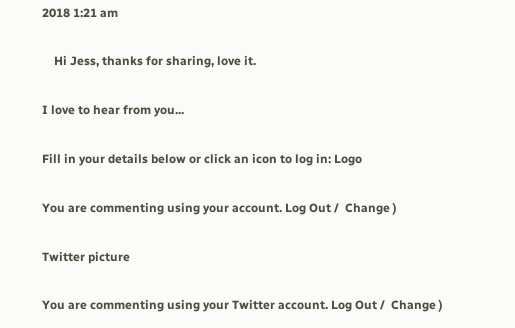2018 1:21 am

    Hi Jess, thanks for sharing, love it.

I love to hear from you...

Fill in your details below or click an icon to log in: Logo

You are commenting using your account. Log Out /  Change )

Twitter picture

You are commenting using your Twitter account. Log Out /  Change )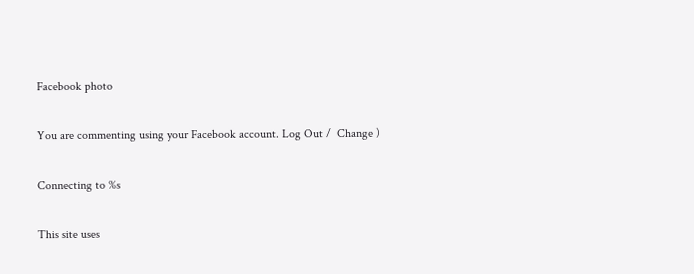Facebook photo

You are commenting using your Facebook account. Log Out /  Change )

Connecting to %s

This site uses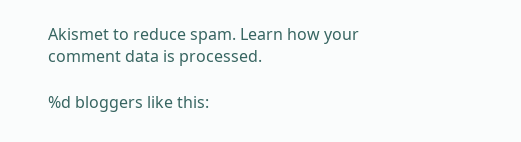Akismet to reduce spam. Learn how your comment data is processed.

%d bloggers like this: